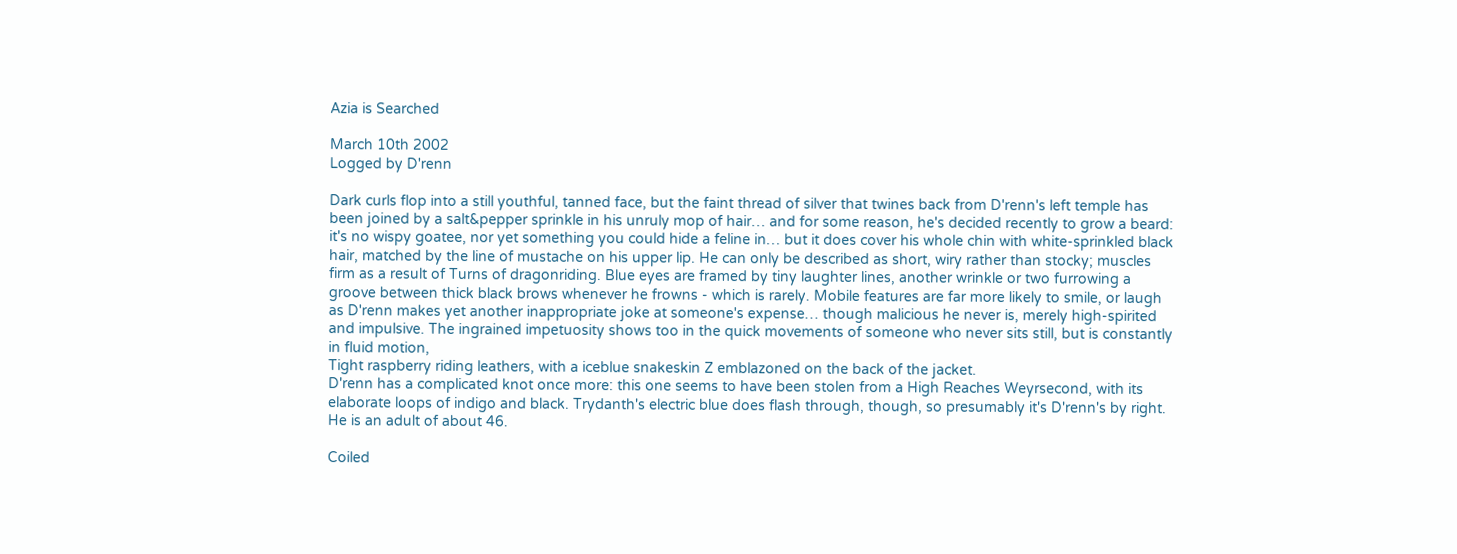Azia is Searched

March 10th 2002
Logged by D'renn

Dark curls flop into a still youthful, tanned face, but the faint thread of silver that twines back from D'renn's left temple has been joined by a salt&pepper sprinkle in his unruly mop of hair… and for some reason, he's decided recently to grow a beard: it's no wispy goatee, nor yet something you could hide a feline in… but it does cover his whole chin with white-sprinkled black hair, matched by the line of mustache on his upper lip. He can only be described as short, wiry rather than stocky; muscles firm as a result of Turns of dragonriding. Blue eyes are framed by tiny laughter lines, another wrinkle or two furrowing a groove between thick black brows whenever he frowns - which is rarely. Mobile features are far more likely to smile, or laugh as D'renn makes yet another inappropriate joke at someone's expense… though malicious he never is, merely high-spirited and impulsive. The ingrained impetuosity shows too in the quick movements of someone who never sits still, but is constantly in fluid motion,
Tight raspberry riding leathers, with a iceblue snakeskin Z emblazoned on the back of the jacket.
D'renn has a complicated knot once more: this one seems to have been stolen from a High Reaches Weyrsecond, with its elaborate loops of indigo and black. Trydanth's electric blue does flash through, though, so presumably it's D'renn's by right.
He is an adult of about 46.

Coiled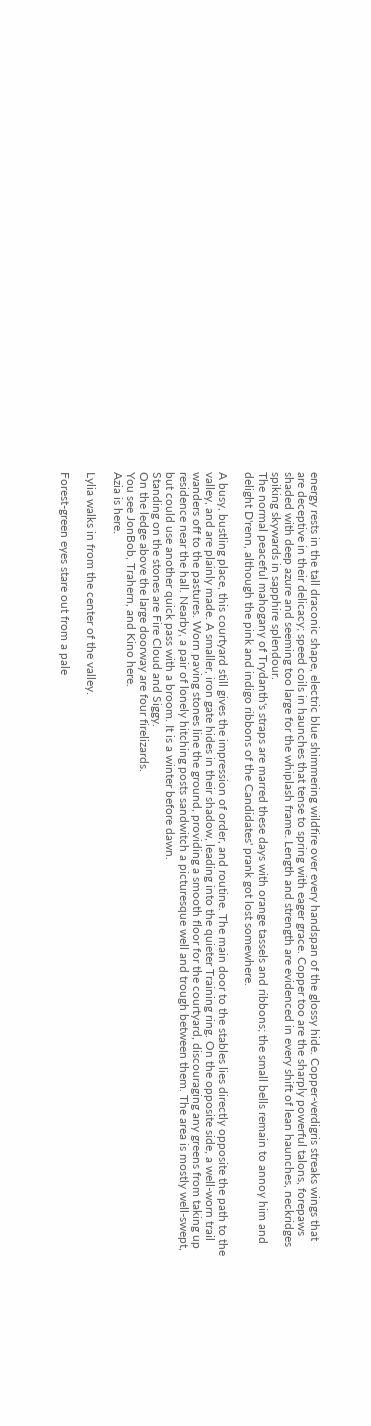energy rests in the tall draconic shape, electric blue shimmering wildfire over every handspan of the glossy hide. Copper-verdigris streaks wings that are deceptive in their delicacy; speed coils in haunches that tense to spring with eager grace. Copper too are the sharply powerful talons, forepaws shaded with deep azure and seeming too large for the whiplash frame. Length and strength are evidenced in every shift of lean haunches, neckridges spiking skywards in sapphire splendour.
The normal peaceful mahogany of Trydanth's straps are marred these days with orange tassels and ribbons; the small bells remain to annoy him and delight D'renn, although the pink and indigo ribbons of the Candidates' prank got lost somewhere.

A busy, bustling place, this courtyard still gives the impression of order, and routine. The main door to the stables lies directly opposite the path to the valley, and are plainly made. A smaller, iron gate hides in their shadow, leading into the quieter Training ring. On the opposite side, a well-worn trail wanders off to the pastures. Worn paving stones line the ground, providing a smooth floor for the courtyard, discouraging any greens from taking up residence near the hall. Nearby, a pair of lonely hitching posts sandwitch a picturesque well and trough between them. The area is mostly well-swept, but could use another quick pass with a broom. It is a winter before dawn.
Standing on the stones are Fire Cloud and Siggy.
On the ledge above the large doorway are four firelizards.
You see JonBob, Trahern, and Kino here.
Azia is here.

Lylia walks in from the center of the valley.

Forest-green eyes stare out from a pale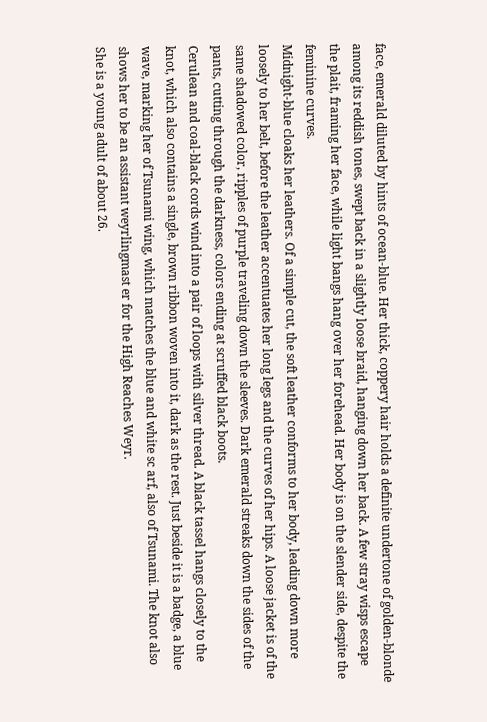face, emerald diluted by hints of ocean-blue. Her thick, coppery hair holds a definite undertone of golden-blonde among its reddish tones, swept back in a slightly loose braid, hanging down her back. A few stray wisps escape the plait, framing her face, while light bangs hang over her forehead. Her body is on the slender side, despite the feminine curves.
Midnight-blue cloaks her leathers. Of a simple cut, the soft leather conforms to her body, leading down more loosely to her belt, before the leather accentuates her long legs and the curves of her hips. A loose jacket is of the same shadowed color, ripples of purple traveling down the sleeves. Dark emerald streaks down the sides of the pants, cutting through the darkness, colors ending at scruffed black boots.
Cerulean and coal-black cords wind into a pair of loops with silver thread. A black tassel hangs closely to the knot, which also contains a single, brown ribbon woven into it, dark as the rest. Just beside it is a badge, a blue wave, marking her of Tsunami wing, which matches the blue and white sc arf, also of Tsunami. The knot also shows her to be an assistant weyrlingmast er for the High Reaches Weyr.
She is a young adult of about 26.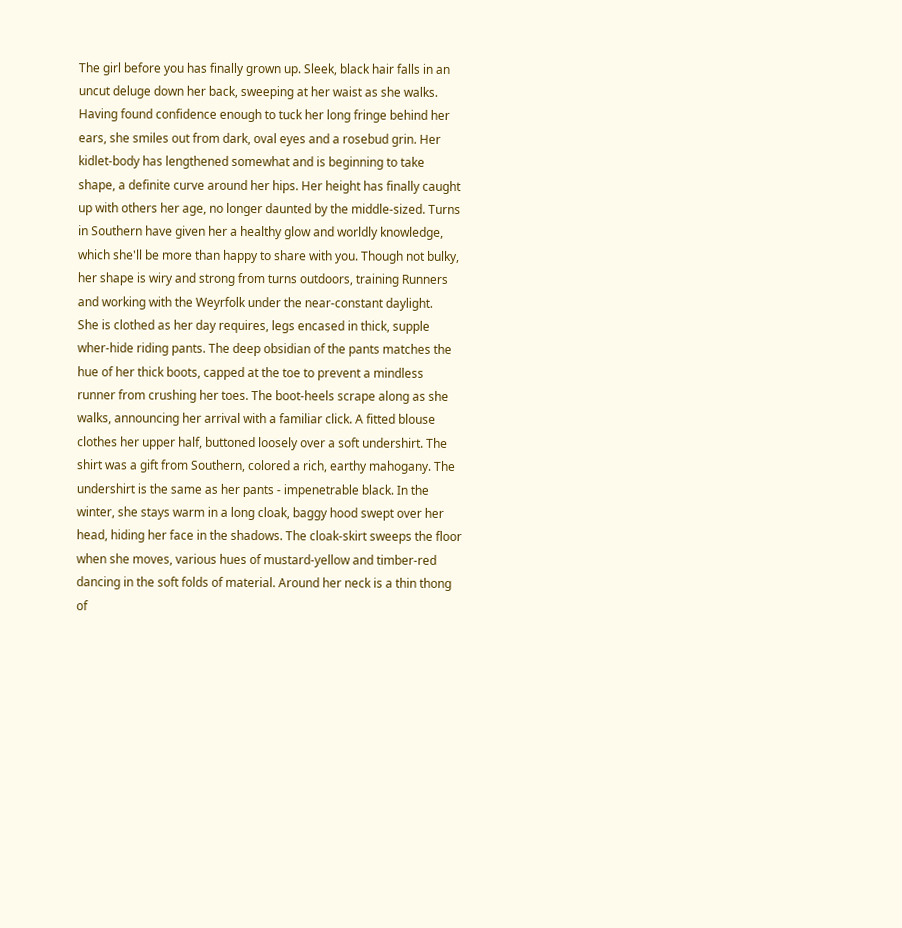The girl before you has finally grown up. Sleek, black hair falls in an uncut deluge down her back, sweeping at her waist as she walks. Having found confidence enough to tuck her long fringe behind her ears, she smiles out from dark, oval eyes and a rosebud grin. Her kidlet-body has lengthened somewhat and is beginning to take shape, a definite curve around her hips. Her height has finally caught up with others her age, no longer daunted by the middle-sized. Turns in Southern have given her a healthy glow and worldly knowledge, which she'll be more than happy to share with you. Though not bulky, her shape is wiry and strong from turns outdoors, training Runners and working with the Weyrfolk under the near-constant daylight.
She is clothed as her day requires, legs encased in thick, supple wher-hide riding pants. The deep obsidian of the pants matches the hue of her thick boots, capped at the toe to prevent a mindless runner from crushing her toes. The boot-heels scrape along as she walks, announcing her arrival with a familiar click. A fitted blouse clothes her upper half, buttoned loosely over a soft undershirt. The shirt was a gift from Southern, colored a rich, earthy mahogany. The undershirt is the same as her pants - impenetrable black. In the winter, she stays warm in a long cloak, baggy hood swept over her head, hiding her face in the shadows. The cloak-skirt sweeps the floor when she moves, various hues of mustard-yellow and timber-red dancing in the soft folds of material. Around her neck is a thin thong of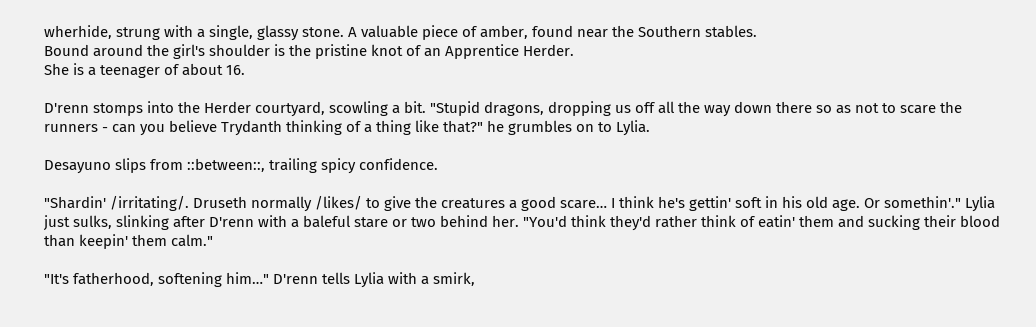wherhide, strung with a single, glassy stone. A valuable piece of amber, found near the Southern stables.
Bound around the girl's shoulder is the pristine knot of an Apprentice Herder.
She is a teenager of about 16.

D'renn stomps into the Herder courtyard, scowling a bit. "Stupid dragons, dropping us off all the way down there so as not to scare the runners - can you believe Trydanth thinking of a thing like that?" he grumbles on to Lylia.

Desayuno slips from ::between::, trailing spicy confidence.

"Shardin' /irritating/. Druseth normally /likes/ to give the creatures a good scare… I think he's gettin' soft in his old age. Or somethin'." Lylia just sulks, slinking after D'renn with a baleful stare or two behind her. "You'd think they'd rather think of eatin' them and sucking their blood than keepin' them calm."

"It's fatherhood, softening him…" D'renn tells Lylia with a smirk,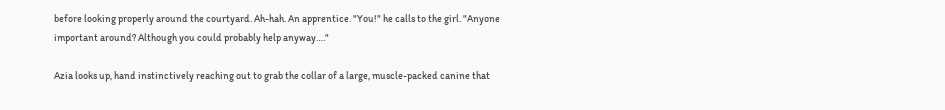before looking properly around the courtyard. Ah-hah. An apprentice. "You!" he calls to the girl. "Anyone important around? Although you could probably help anyway…."

Azia looks up, hand instinctively reaching out to grab the collar of a large, muscle-packed canine that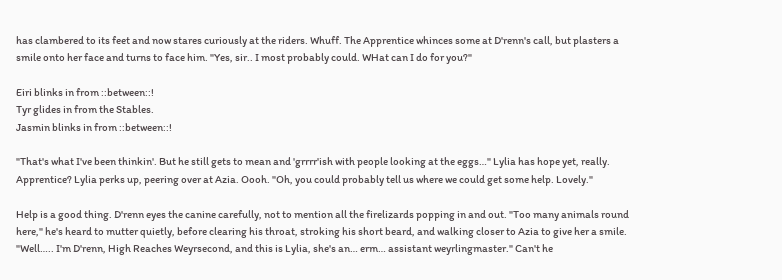has clambered to its feet and now stares curiously at the riders. Whuff. The Apprentice whinces some at D'renn's call, but plasters a smile onto her face and turns to face him. "Yes, sir.. I most probably could. WHat can I do for you?"

Eiri blinks in from ::between::!
Tyr glides in from the Stables.
Jasmin blinks in from ::between::!

"That's what I've been thinkin'. But he still gets to mean and 'grrrr'ish with people looking at the eggs…" Lylia has hope yet, really. Apprentice? Lylia perks up, peering over at Azia. Oooh. "Oh, you could probably tell us where we could get some help. Lovely."

Help is a good thing. D'renn eyes the canine carefully, not to mention all the firelizards popping in and out. "Too many animals round here," he's heard to mutter quietly, before clearing his throat, stroking his short beard, and walking closer to Azia to give her a smile. "Well….. I'm D'renn, High Reaches Weyrsecond, and this is Lylia, she's an… erm… assistant weyrlingmaster." Can't he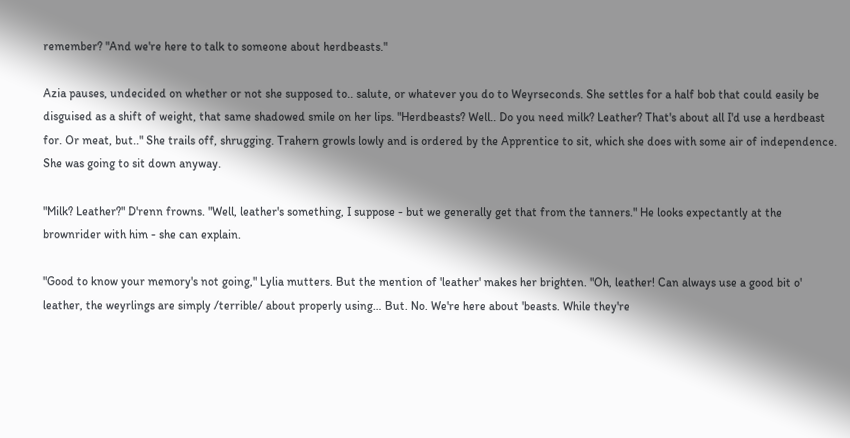remember? "And we're here to talk to someone about herdbeasts."

Azia pauses, undecided on whether or not she supposed to.. salute, or whatever you do to Weyrseconds. She settles for a half bob that could easily be disguised as a shift of weight, that same shadowed smile on her lips. "Herdbeasts? Well.. Do you need milk? Leather? That's about all I'd use a herdbeast for. Or meat, but.." She trails off, shrugging. Trahern growls lowly and is ordered by the Apprentice to sit, which she does with some air of independence. She was going to sit down anyway.

"Milk? Leather?" D'renn frowns. "Well, leather's something, I suppose - but we generally get that from the tanners." He looks expectantly at the brownrider with him - she can explain.

"Good to know your memory's not going," Lylia mutters. But the mention of 'leather' makes her brighten. "Oh, leather! Can always use a good bit o' leather, the weyrlings are simply /terrible/ about properly using… But. No. We're here about 'beasts. While they're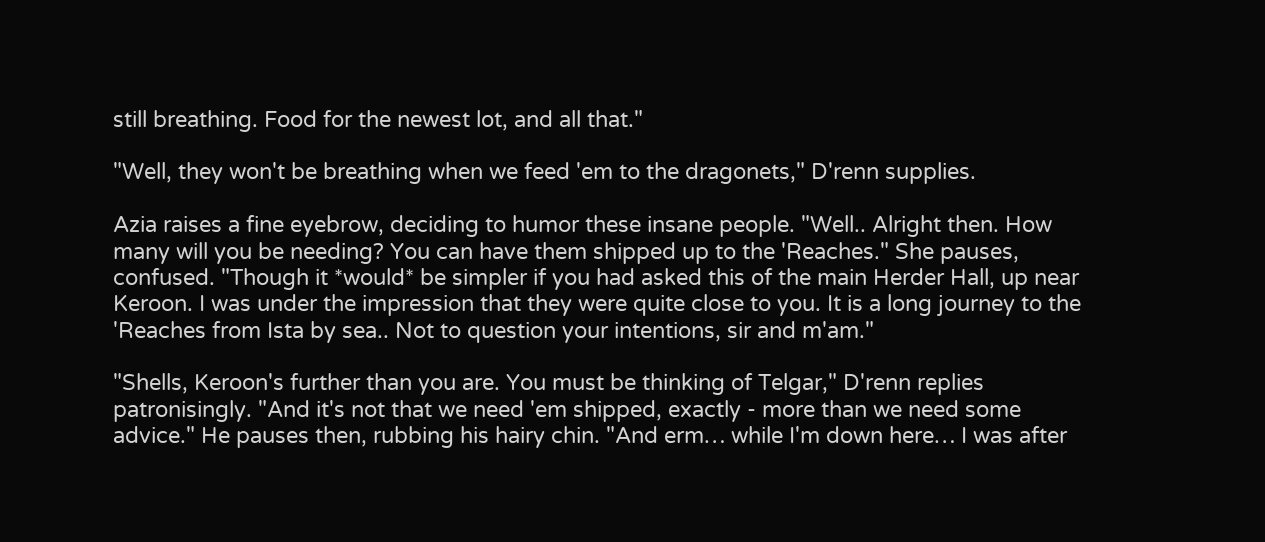still breathing. Food for the newest lot, and all that."

"Well, they won't be breathing when we feed 'em to the dragonets," D'renn supplies.

Azia raises a fine eyebrow, deciding to humor these insane people. "Well.. Alright then. How many will you be needing? You can have them shipped up to the 'Reaches." She pauses, confused. "Though it *would* be simpler if you had asked this of the main Herder Hall, up near Keroon. I was under the impression that they were quite close to you. It is a long journey to the 'Reaches from Ista by sea.. Not to question your intentions, sir and m'am."

"Shells, Keroon's further than you are. You must be thinking of Telgar," D'renn replies patronisingly. "And it's not that we need 'em shipped, exactly - more than we need some advice." He pauses then, rubbing his hairy chin. "And erm… while I'm down here… I was after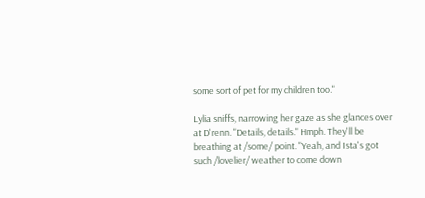some sort of pet for my children too."

Lylia sniffs, narrowing her gaze as she glances over at D'renn. "Details, details." Hmph. They'll be breathing at /some/ point. "Yeah, and Ista's got such /lovelier/ weather to come down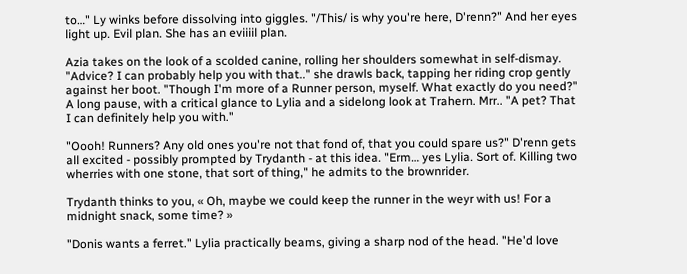to…" Ly winks before dissolving into giggles. "/This/ is why you're here, D'renn?" And her eyes light up. Evil plan. She has an eviiiil plan.

Azia takes on the look of a scolded canine, rolling her shoulders somewhat in self-dismay. "Advice? I can probably help you with that.." she drawls back, tapping her riding crop gently against her boot. "Though I'm more of a Runner person, myself. What exactly do you need?" A long pause, with a critical glance to Lylia and a sidelong look at Trahern. Mrr.. "A pet? That I can definitely help you with."

"Oooh! Runners? Any old ones you're not that fond of, that you could spare us?" D'renn gets all excited - possibly prompted by Trydanth - at this idea. "Erm… yes Lylia. Sort of. Killing two wherries with one stone, that sort of thing," he admits to the brownrider.

Trydanth thinks to you, « Oh, maybe we could keep the runner in the weyr with us! For a midnight snack, some time? »

"Donis wants a ferret." Lylia practically beams, giving a sharp nod of the head. "He'd love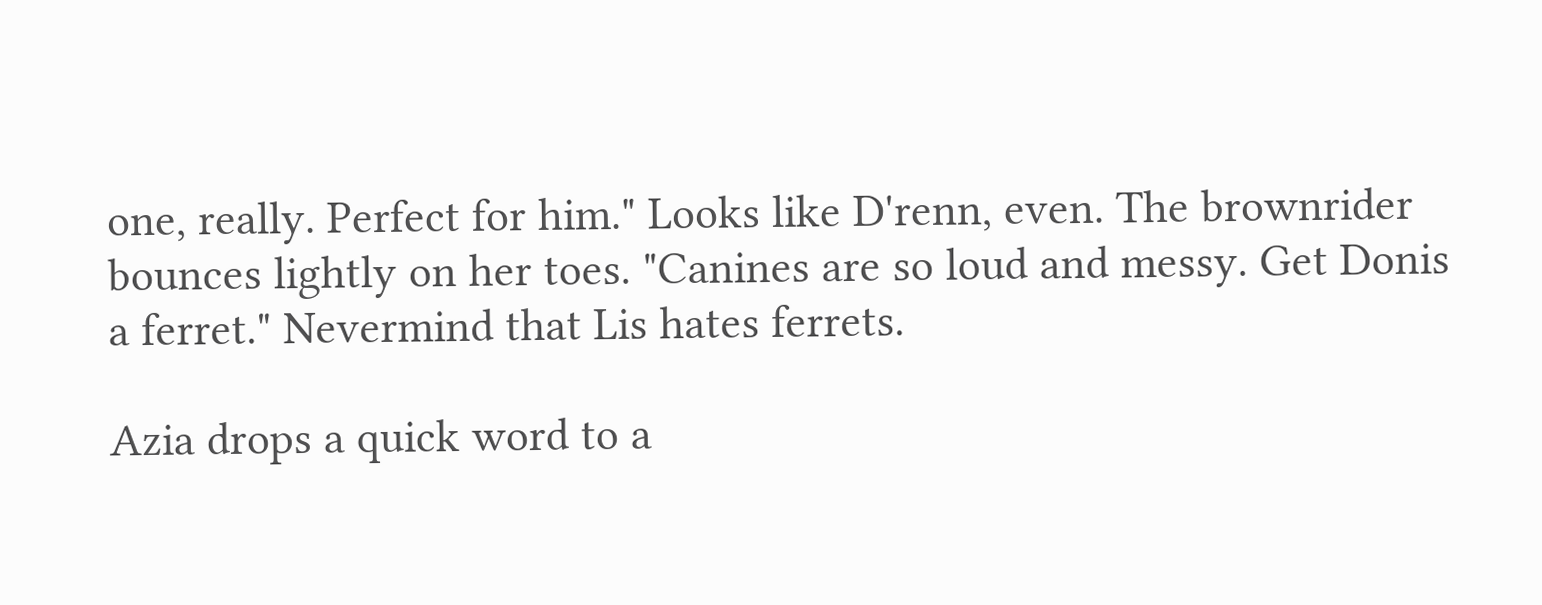one, really. Perfect for him." Looks like D'renn, even. The brownrider bounces lightly on her toes. "Canines are so loud and messy. Get Donis a ferret." Nevermind that Lis hates ferrets.

Azia drops a quick word to a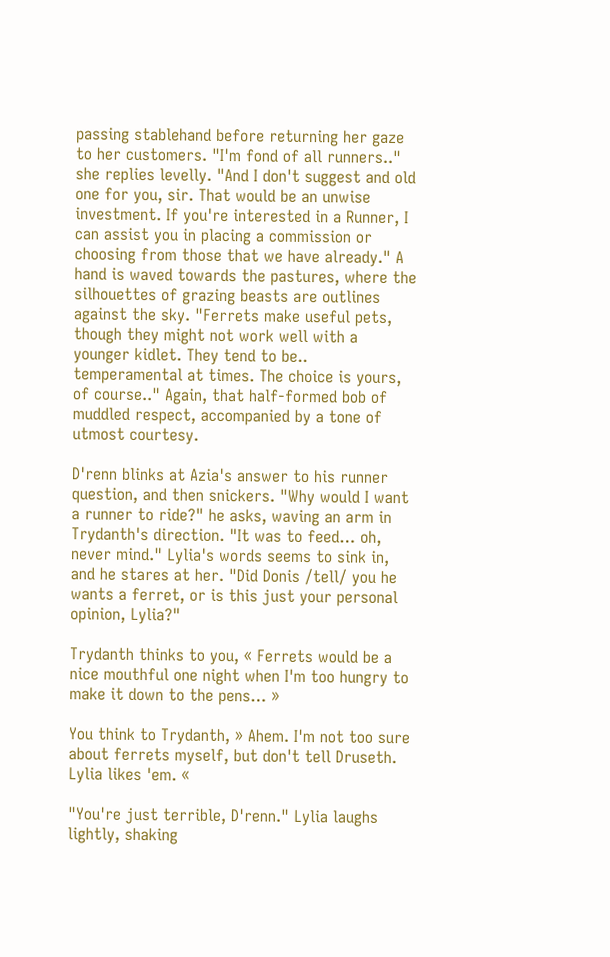passing stablehand before returning her gaze to her customers. "I'm fond of all runners.." she replies levelly. "And I don't suggest and old one for you, sir. That would be an unwise investment. If you're interested in a Runner, I can assist you in placing a commission or choosing from those that we have already." A hand is waved towards the pastures, where the silhouettes of grazing beasts are outlines against the sky. "Ferrets make useful pets, though they might not work well with a younger kidlet. They tend to be.. temperamental at times. The choice is yours, of course.." Again, that half-formed bob of muddled respect, accompanied by a tone of utmost courtesy.

D'renn blinks at Azia's answer to his runner question, and then snickers. "Why would I want a runner to ride?" he asks, waving an arm in Trydanth's direction. "It was to feed… oh, never mind." Lylia's words seems to sink in, and he stares at her. "Did Donis /tell/ you he wants a ferret, or is this just your personal opinion, Lylia?"

Trydanth thinks to you, « Ferrets would be a nice mouthful one night when I'm too hungry to make it down to the pens… »

You think to Trydanth, » Ahem. I'm not too sure about ferrets myself, but don't tell Druseth. Lylia likes 'em. «

"You're just terrible, D'renn." Lylia laughs lightly, shaking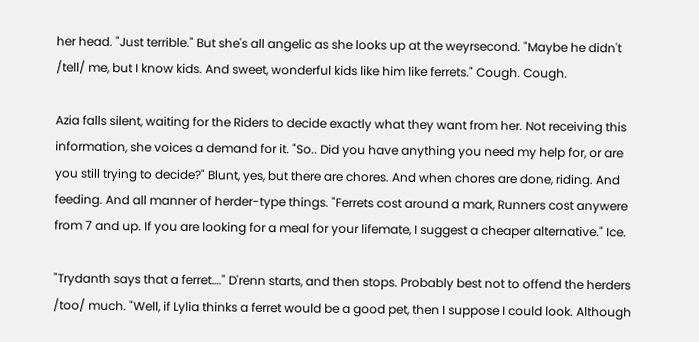her head. "Just terrible." But she's all angelic as she looks up at the weyrsecond. "Maybe he didn't /tell/ me, but I know kids. And sweet, wonderful kids like him like ferrets." Cough. Cough.

Azia falls silent, waiting for the Riders to decide exactly what they want from her. Not receiving this information, she voices a demand for it. "So.. Did you have anything you need my help for, or are you still trying to decide?" Blunt, yes, but there are chores. And when chores are done, riding. And feeding. And all manner of herder-type things. "Ferrets cost around a mark, Runners cost anywere from 7 and up. If you are looking for a meal for your lifemate, I suggest a cheaper alternative." Ice.

"Trydanth says that a ferret…." D'renn starts, and then stops. Probably best not to offend the herders /too/ much. "Well, if Lylia thinks a ferret would be a good pet, then I suppose I could look. Although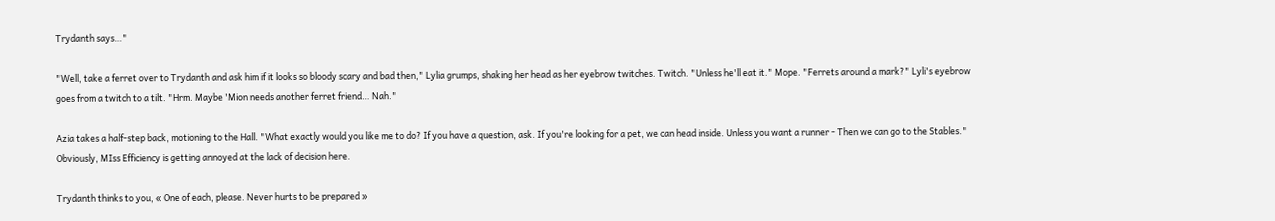Trydanth says…"

"Well, take a ferret over to Trydanth and ask him if it looks so bloody scary and bad then," Lylia grumps, shaking her head as her eyebrow twitches. Twitch. "Unless he'll eat it." Mope. "Ferrets around a mark?" Lyli's eyebrow goes from a twitch to a tilt. "Hrm. Maybe 'Mion needs another ferret friend… Nah."

Azia takes a half-step back, motioning to the Hall. "What exactly would you like me to do? If you have a question, ask. If you're looking for a pet, we can head inside. Unless you want a runner - Then we can go to the Stables." Obviously, MIss Efficiency is getting annoyed at the lack of decision here.

Trydanth thinks to you, « One of each, please. Never hurts to be prepared »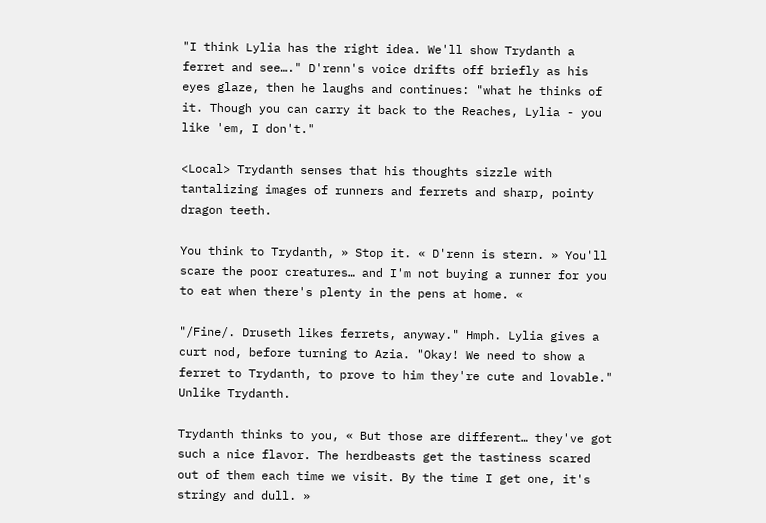"I think Lylia has the right idea. We'll show Trydanth a ferret and see…." D'renn's voice drifts off briefly as his eyes glaze, then he laughs and continues: "what he thinks of it. Though you can carry it back to the Reaches, Lylia - you like 'em, I don't."

<Local> Trydanth senses that his thoughts sizzle with tantalizing images of runners and ferrets and sharp, pointy dragon teeth.

You think to Trydanth, » Stop it. « D'renn is stern. » You'll scare the poor creatures… and I'm not buying a runner for you to eat when there's plenty in the pens at home. «

"/Fine/. Druseth likes ferrets, anyway." Hmph. Lylia gives a curt nod, before turning to Azia. "Okay! We need to show a ferret to Trydanth, to prove to him they're cute and lovable." Unlike Trydanth.

Trydanth thinks to you, « But those are different… they've got such a nice flavor. The herdbeasts get the tastiness scared out of them each time we visit. By the time I get one, it's stringy and dull. »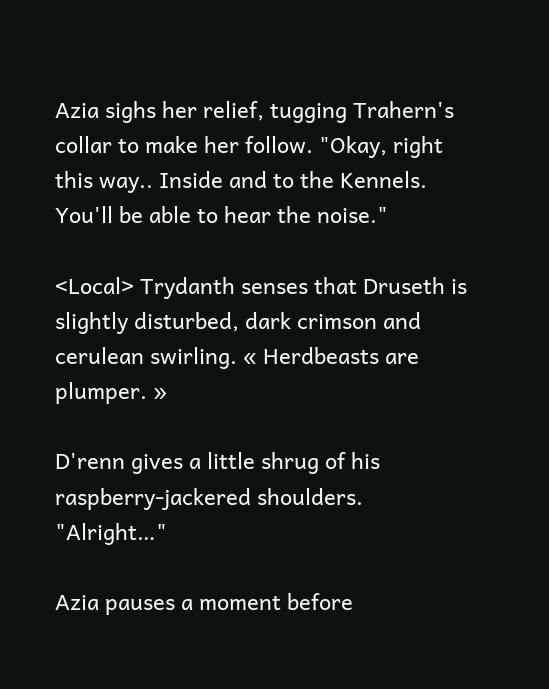Azia sighs her relief, tugging Trahern's collar to make her follow. "Okay, right this way.. Inside and to the Kennels. You'll be able to hear the noise."

<Local> Trydanth senses that Druseth is slightly disturbed, dark crimson and cerulean swirling. « Herdbeasts are plumper. »

D'renn gives a little shrug of his raspberry-jackered shoulders. "Alright…"

Azia pauses a moment before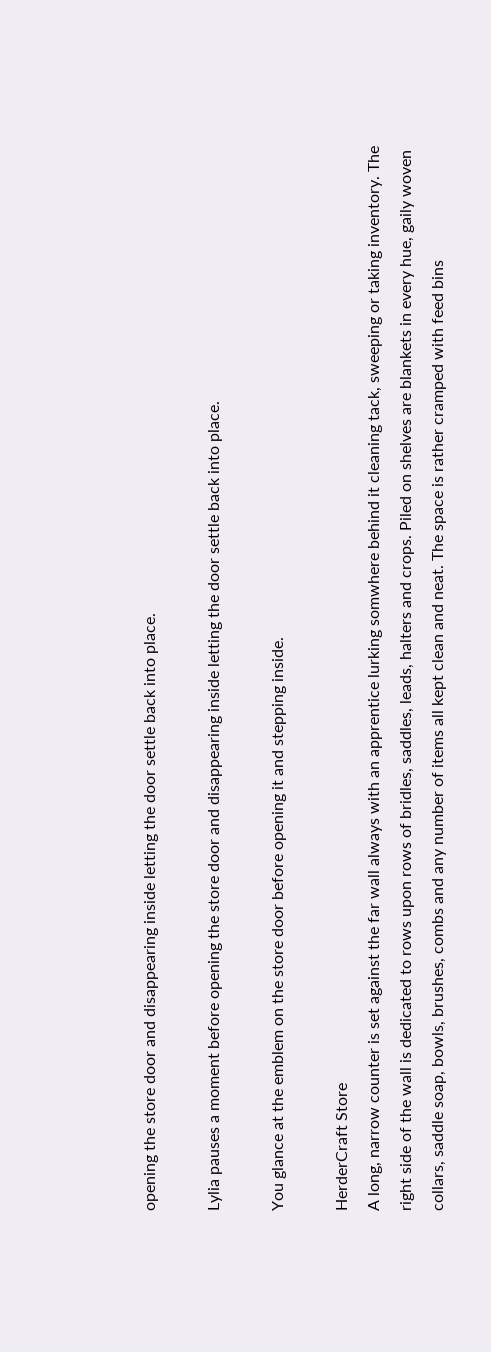opening the store door and disappearing inside letting the door settle back into place.

Lylia pauses a moment before opening the store door and disappearing inside letting the door settle back into place.

You glance at the emblem on the store door before opening it and stepping inside.

HerderCraft Store
A long, narrow counter is set against the far wall always with an apprentice lurking somwhere behind it cleaning tack, sweeping or taking inventory. The right side of the wall is dedicated to rows upon rows of bridles, saddles, leads, halters and crops. Piled on shelves are blankets in every hue, gaily woven collars, saddle soap, bowls, brushes, combs and any number of items all kept clean and neat. The space is rather cramped with feed bins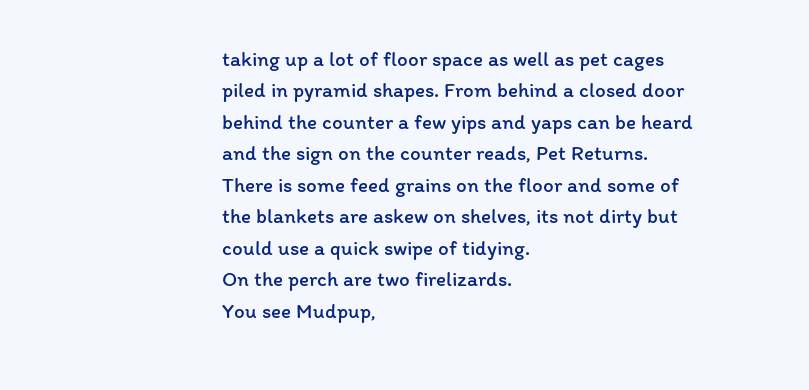taking up a lot of floor space as well as pet cages piled in pyramid shapes. From behind a closed door behind the counter a few yips and yaps can be heard and the sign on the counter reads, Pet Returns.
There is some feed grains on the floor and some of the blankets are askew on shelves, its not dirty but could use a quick swipe of tidying.
On the perch are two firelizards.
You see Mudpup,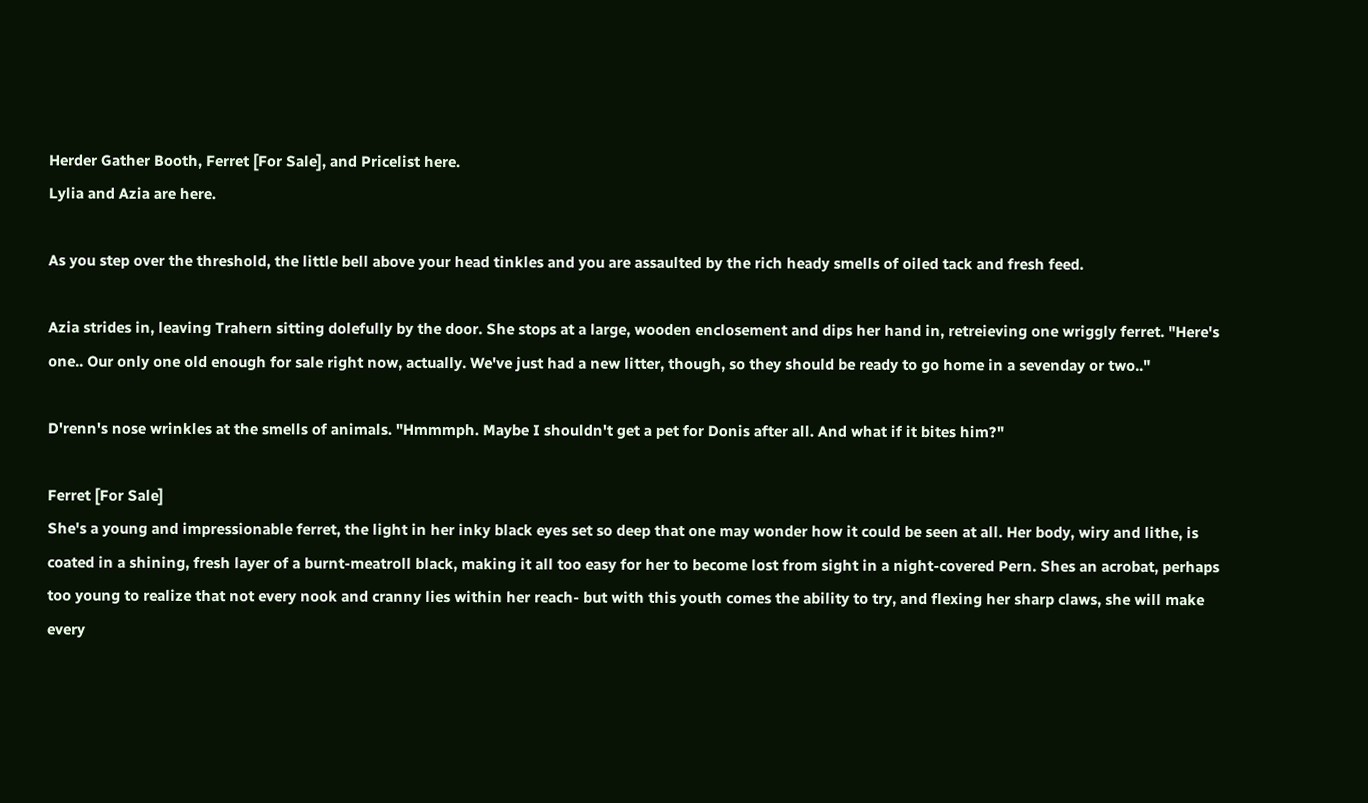Herder Gather Booth, Ferret [For Sale], and Pricelist here.
Lylia and Azia are here.

As you step over the threshold, the little bell above your head tinkles and you are assaulted by the rich heady smells of oiled tack and fresh feed.

Azia strides in, leaving Trahern sitting dolefully by the door. She stops at a large, wooden enclosement and dips her hand in, retreieving one wriggly ferret. "Here's one.. Our only one old enough for sale right now, actually. We've just had a new litter, though, so they should be ready to go home in a sevenday or two.."

D'renn's nose wrinkles at the smells of animals. "Hmmmph. Maybe I shouldn't get a pet for Donis after all. And what if it bites him?"

Ferret [For Sale]
She's a young and impressionable ferret, the light in her inky black eyes set so deep that one may wonder how it could be seen at all. Her body, wiry and lithe, is coated in a shining, fresh layer of a burnt-meatroll black, making it all too easy for her to become lost from sight in a night-covered Pern. Shes an acrobat, perhaps too young to realize that not every nook and cranny lies within her reach- but with this youth comes the ability to try, and flexing her sharp claws, she will make every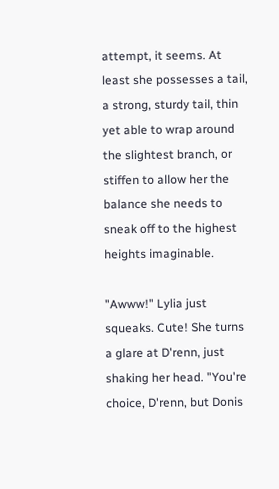attempt, it seems. At least she possesses a tail, a strong, sturdy tail, thin yet able to wrap around the slightest branch, or stiffen to allow her the balance she needs to sneak off to the highest heights imaginable.

"Awww!" Lylia just squeaks. Cute! She turns a glare at D'renn, just shaking her head. "You're choice, D'renn, but Donis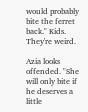would probably bite the ferret back." Kids. They're weird.

Azia looks offended. "She will only bite if he deserves a little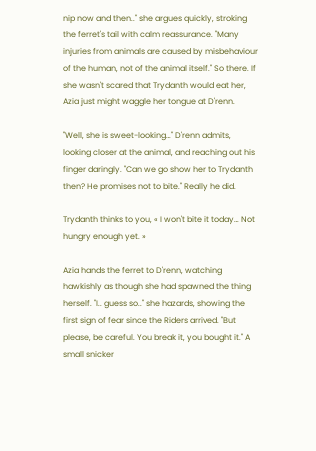nip now and then.." she argues quickly, stroking the ferret's tail with calm reassurance. "Many injuries from animals are caused by misbehaviour of the human, not of the animal itself." So there. If she wasn't scared that Trydanth would eat her, Azia just might waggle her tongue at D'renn.

"Well, she is sweet-looking…" D'renn admits, looking closer at the animal, and reaching out his finger daringly. "Can we go show her to Trydanth then? He promises not to bite." Really he did.

Trydanth thinks to you, « I won't bite it today… Not hungry enough yet. »

Azia hands the ferret to D'renn, watching hawkishly as though she had spawned the thing herself. "I.. guess so.." she hazards, showing the first sign of fear since the Riders arrived. "But please, be careful. You break it, you bought it." A small snicker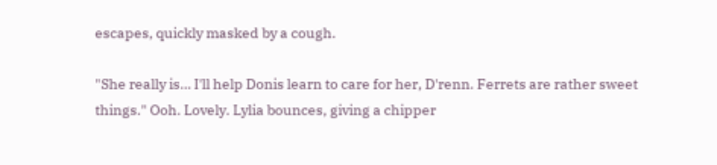escapes, quickly masked by a cough.

"She really is… I'll help Donis learn to care for her, D'renn. Ferrets are rather sweet things." Ooh. Lovely. Lylia bounces, giving a chipper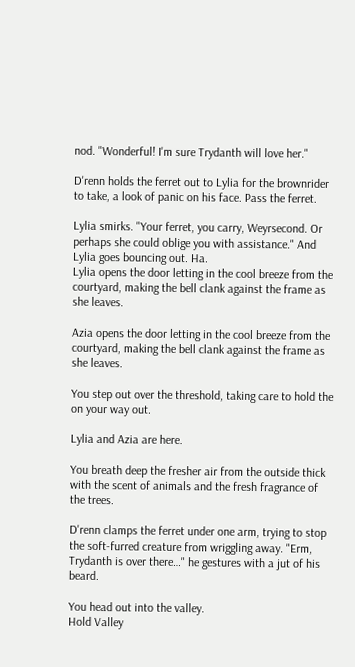nod. "Wonderful! I'm sure Trydanth will love her."

D'renn holds the ferret out to Lylia for the brownrider to take, a look of panic on his face. Pass the ferret.

Lylia smirks. "Your ferret, you carry, Weyrsecond. Or perhaps she could oblige you with assistance." And Lylia goes bouncing out. Ha.
Lylia opens the door letting in the cool breeze from the courtyard, making the bell clank against the frame as she leaves.

Azia opens the door letting in the cool breeze from the courtyard, making the bell clank against the frame as she leaves.

You step out over the threshold, taking care to hold the on your way out.

Lylia and Azia are here.

You breath deep the fresher air from the outside thick with the scent of animals and the fresh fragrance of the trees.

D'renn clamps the ferret under one arm, trying to stop the soft-furred creature from wriggling away. "Erm, Trydanth is over there…" he gestures with a jut of his beard.

You head out into the valley.
Hold Valley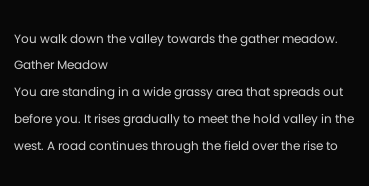You walk down the valley towards the gather meadow.
Gather Meadow
You are standing in a wide grassy area that spreads out before you. It rises gradually to meet the hold valley in the west. A road continues through the field over the rise to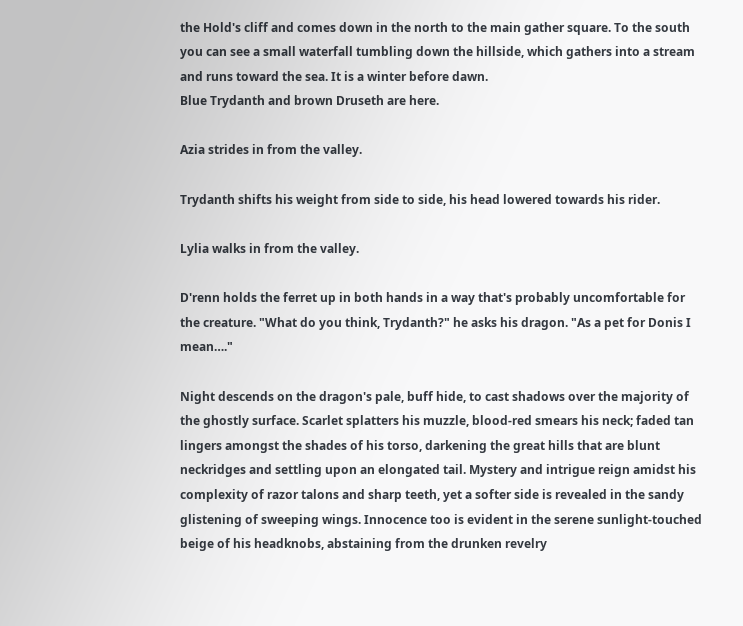the Hold's cliff and comes down in the north to the main gather square. To the south you can see a small waterfall tumbling down the hillside, which gathers into a stream and runs toward the sea. It is a winter before dawn.
Blue Trydanth and brown Druseth are here.

Azia strides in from the valley.

Trydanth shifts his weight from side to side, his head lowered towards his rider.

Lylia walks in from the valley.

D'renn holds the ferret up in both hands in a way that's probably uncomfortable for the creature. "What do you think, Trydanth?" he asks his dragon. "As a pet for Donis I mean…."

Night descends on the dragon's pale, buff hide, to cast shadows over the majority of the ghostly surface. Scarlet splatters his muzzle, blood-red smears his neck; faded tan lingers amongst the shades of his torso, darkening the great hills that are blunt neckridges and settling upon an elongated tail. Mystery and intrigue reign amidst his complexity of razor talons and sharp teeth, yet a softer side is revealed in the sandy glistening of sweeping wings. Innocence too is evident in the serene sunlight-touched beige of his headknobs, abstaining from the drunken revelry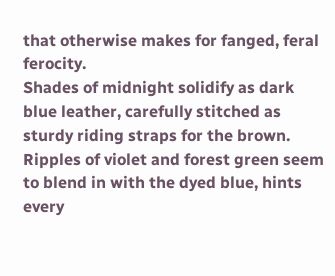that otherwise makes for fanged, feral ferocity.
Shades of midnight solidify as dark blue leather, carefully stitched as sturdy riding straps for the brown. Ripples of violet and forest green seem to blend in with the dyed blue, hints every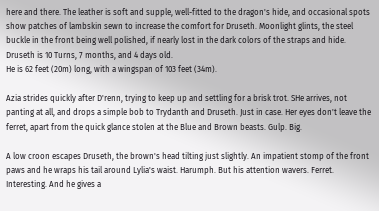here and there. The leather is soft and supple, well-fitted to the dragon's hide, and occasional spots show patches of lambskin sewn to increase the comfort for Druseth. Moonlight glints, the steel buckle in the front being well polished, if nearly lost in the dark colors of the straps and hide.
Druseth is 10 Turns, 7 months, and 4 days old.
He is 62 feet (20m) long, with a wingspan of 103 feet (34m).

Azia strides quickly after D'renn, trying to keep up and settling for a brisk trot. SHe arrives, not panting at all, and drops a simple bob to Trydanth and Druseth. Just in case. Her eyes don't leave the ferret, apart from the quick glance stolen at the Blue and Brown beasts. Gulp. Big.

A low croon escapes Druseth, the brown's head tilting just slightly. An impatient stomp of the front paws and he wraps his tail around Lylia's waist. Harumph. But his attention wavers. Ferret. Interesting. And he gives a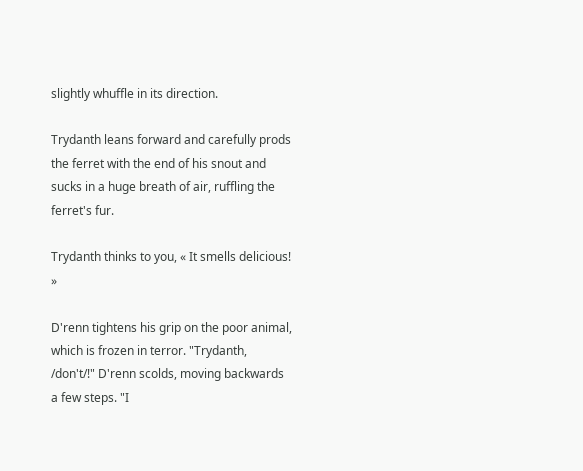slightly whuffle in its direction.

Trydanth leans forward and carefully prods the ferret with the end of his snout and sucks in a huge breath of air, ruffling the ferret's fur.

Trydanth thinks to you, « It smells delicious! »

D'renn tightens his grip on the poor animal, which is frozen in terror. "Trydanth, /don't/!" D'renn scolds, moving backwards a few steps. "I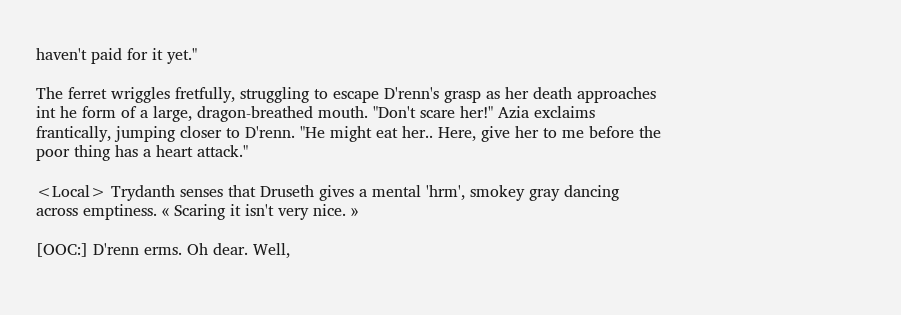haven't paid for it yet."

The ferret wriggles fretfully, struggling to escape D'renn's grasp as her death approaches int he form of a large, dragon-breathed mouth. "Don't scare her!" Azia exclaims frantically, jumping closer to D'renn. "He might eat her.. Here, give her to me before the poor thing has a heart attack."

<Local> Trydanth senses that Druseth gives a mental 'hrm', smokey gray dancing across emptiness. « Scaring it isn't very nice. »

[OOC:] D'renn erms. Oh dear. Well,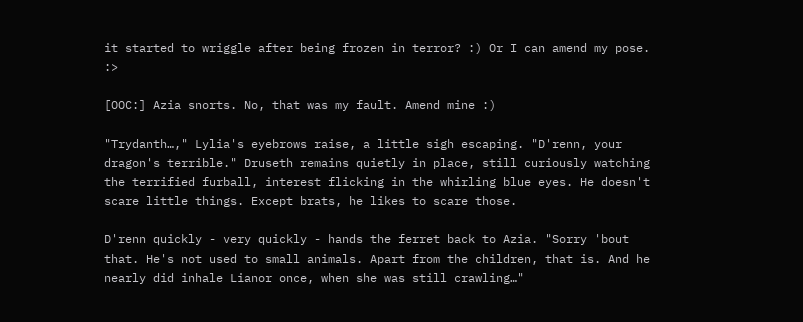it started to wriggle after being frozen in terror? :) Or I can amend my pose. :>

[OOC:] Azia snorts. No, that was my fault. Amend mine :)

"Trydanth…," Lylia's eyebrows raise, a little sigh escaping. "D'renn, your dragon's terrible." Druseth remains quietly in place, still curiously watching the terrified furball, interest flicking in the whirling blue eyes. He doesn't scare little things. Except brats, he likes to scare those.

D'renn quickly - very quickly - hands the ferret back to Azia. "Sorry 'bout that. He's not used to small animals. Apart from the children, that is. And he nearly did inhale Lianor once, when she was still crawling…"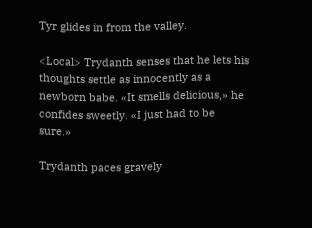Tyr glides in from the valley.

<Local> Trydanth senses that he lets his thoughts settle as innocently as a newborn babe. «It smells delicious,» he confides sweetly. «I just had to be sure.»

Trydanth paces gravely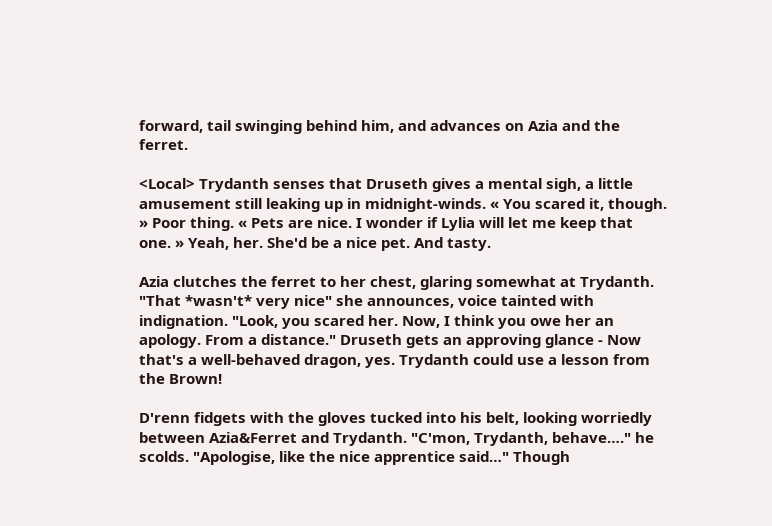forward, tail swinging behind him, and advances on Azia and the ferret.

<Local> Trydanth senses that Druseth gives a mental sigh, a little amusement still leaking up in midnight-winds. « You scared it, though. » Poor thing. « Pets are nice. I wonder if Lylia will let me keep that one. » Yeah, her. She'd be a nice pet. And tasty.

Azia clutches the ferret to her chest, glaring somewhat at Trydanth. "That *wasn't* very nice" she announces, voice tainted with indignation. "Look, you scared her. Now, I think you owe her an apology. From a distance." Druseth gets an approving glance - Now that's a well-behaved dragon, yes. Trydanth could use a lesson from the Brown!

D'renn fidgets with the gloves tucked into his belt, looking worriedly between Azia&Ferret and Trydanth. "C'mon, Trydanth, behave…." he scolds. "Apologise, like the nice apprentice said…" Though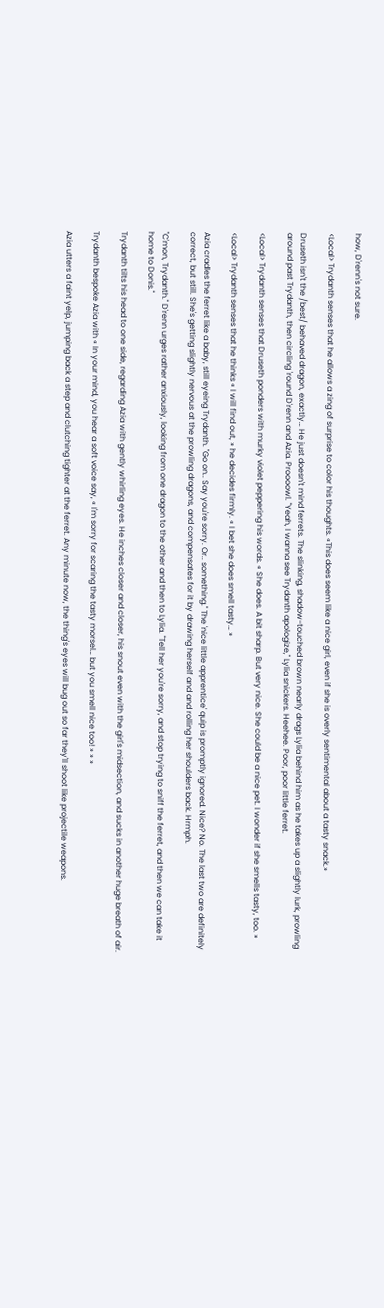how, D'renn's not sure.

<Local> Trydanth senses that he allows a zing of surprise to color his thoughts. «This does seem like a nice girl, even if she is overly sentimental about a tasty snack.»

Druseth isn't the /best/ behaved dragon, exactly… He just doesn't mind ferrets. The slinking, shadow-touched brown nearly drags Lylia behind him as he takes up a slightly lurk, prowling around past Trydanth, then circling 'round D'renn and Azia. Proooowl. "Yeah, I wanna see Trydanth apologize," Lylia snickers. Heehee. Poor, poor little ferret.

<Local> Trydanth senses that Druseth ponders with murky violet peppering his words. « She does. A bit sharp. But very nice. She could be a nice pet. I wonder if she smells tasty, too. »

<Local> Trydanth senses that he thinks « I will find out, » he decides firmly. « I bet she does smell tasty… »

Azia cradles the ferret like a baby, still eyeing Trydanth. "Go on.. Say you're sorry. Or.. something." The 'nice little apprentice' quip is promptly ignored. Nice? No. The last two are definitely correct, but still. She's getting slightly nervous at the prowling dragons, and compensates for it by drawing herself and and rolling her shoulders back. Hrmph.

"C'mon, Trydanth." D'renn urges rather anxiously, looking from one dragon to the other and then to Lylia. "Tell her you're sorry, and stop trying to sniff the ferret, and then we can take it home to Donis."

Trydanth tilts his head to one side, regarding Azia with gently whirling eyes. He inches closer and closer, his snout even with the girl's midsection, and sucks in another huge breath of air.

Trydanth bespoke Azia with « In your mind, you hear a soft voice say, « I'm sorry for scaring the tasty morsel… but you smell nice too! » » »

Azia utters a faint yelp, jumping back a step and clutching tighter at the ferret. Any minute now, the thing's eyes will bug out so far they'll shoot like projectile weapons.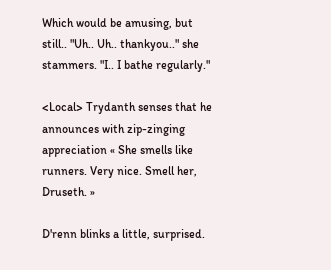Which would be amusing, but still.. "Uh.. Uh.. thankyou.." she stammers. "I.. I bathe regularly."

<Local> Trydanth senses that he announces with zip-zinging appreciation « She smells like runners. Very nice. Smell her, Druseth. »

D'renn blinks a little, surprised.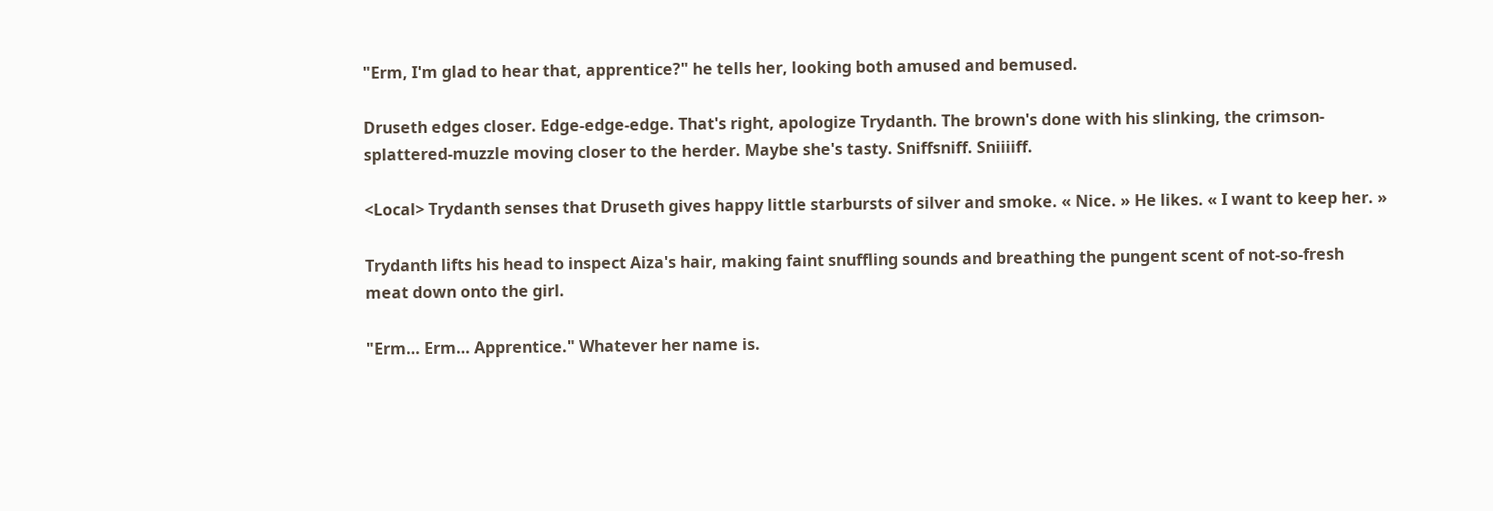"Erm, I'm glad to hear that, apprentice?" he tells her, looking both amused and bemused.

Druseth edges closer. Edge-edge-edge. That's right, apologize Trydanth. The brown's done with his slinking, the crimson-splattered-muzzle moving closer to the herder. Maybe she's tasty. Sniffsniff. Sniiiiff.

<Local> Trydanth senses that Druseth gives happy little starbursts of silver and smoke. « Nice. » He likes. « I want to keep her. »

Trydanth lifts his head to inspect Aiza's hair, making faint snuffling sounds and breathing the pungent scent of not-so-fresh meat down onto the girl.

"Erm… Erm… Apprentice." Whatever her name is.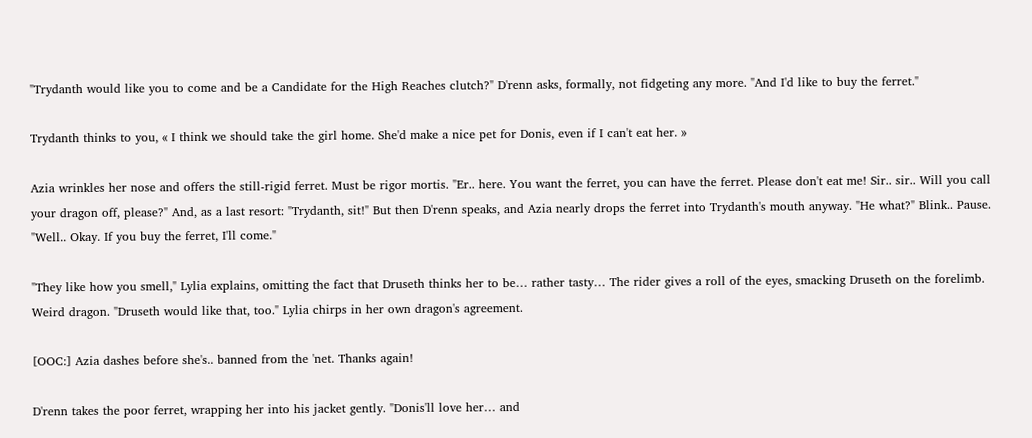"Trydanth would like you to come and be a Candidate for the High Reaches clutch?" D'renn asks, formally, not fidgeting any more. "And I'd like to buy the ferret."

Trydanth thinks to you, « I think we should take the girl home. She'd make a nice pet for Donis, even if I can't eat her. »

Azia wrinkles her nose and offers the still-rigid ferret. Must be rigor mortis. "Er.. here. You want the ferret, you can have the ferret. Please don't eat me! Sir.. sir.. Will you call your dragon off, please?" And, as a last resort: "Trydanth, sit!" But then D'renn speaks, and Azia nearly drops the ferret into Trydanth's mouth anyway. "He what?" Blink.. Pause. "Well.. Okay. If you buy the ferret, I'll come."

"They like how you smell," Lylia explains, omitting the fact that Druseth thinks her to be… rather tasty… The rider gives a roll of the eyes, smacking Druseth on the forelimb. Weird dragon. "Druseth would like that, too." Lylia chirps in her own dragon's agreement.

[OOC:] Azia dashes before she's.. banned from the 'net. Thanks again!

D'renn takes the poor ferret, wrapping her into his jacket gently. "Donis'll love her… and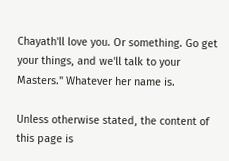Chayath'll love you. Or something. Go get your things, and we'll talk to your Masters." Whatever her name is.

Unless otherwise stated, the content of this page is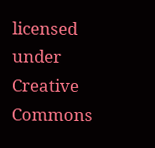licensed under Creative Commons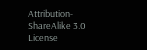Attribution-ShareAlike 3.0 License